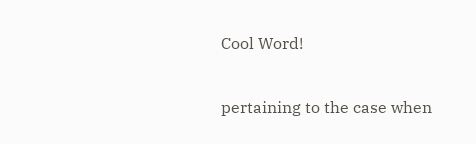Cool Word!

pertaining to the case when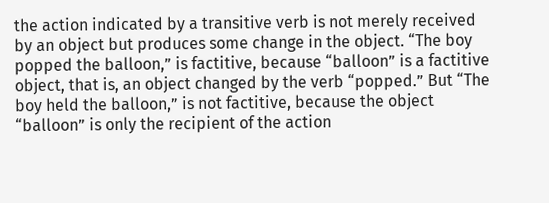the action indicated by a transitive verb is not merely received by an object but produces some change in the object. “The boy popped the balloon,” is factitive, because “balloon” is a factitive object, that is, an object changed by the verb “popped.” But “The boy held the balloon,” is not factitive, because the object “balloon” is only the recipient of the action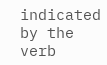indicated by the verb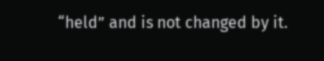“held” and is not changed by it.